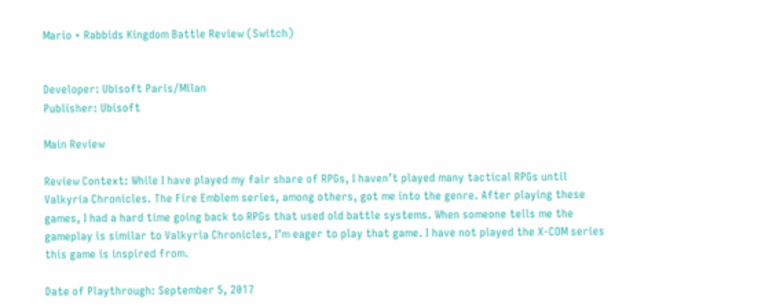Mario + Rabbids Kingdom Battle Review (Switch)


Developer: Ubisoft Paris/Milan
Publisher: Ubisoft

Main Review

Review Context: While I have played my fair share of RPGs, I haven’t played many tactical RPGs until Valkyria Chronicles. The Fire Emblem series, among others, got me into the genre. After playing these games, I had a hard time going back to RPGs that used old battle systems. When someone tells me the gameplay is similar to Valkyria Chronicles, I’m eager to play that game. I have not played the X-COM series this game is inspired from.

Date of Playthrough: September 5, 2017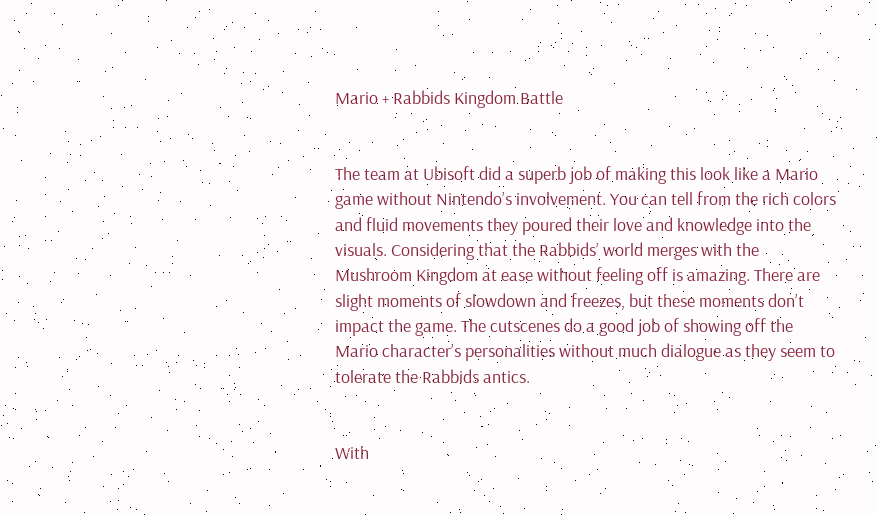Mario + Rabbids Kingdom Battle


The team at Ubisoft did a superb job of making this look like a Mario game without Nintendo’s involvement. You can tell from the rich colors and fluid movements they poured their love and knowledge into the visuals. Considering that the Rabbids’ world merges with the Mushroom Kingdom at ease without feeling off is amazing. There are slight moments of slowdown and freezes, but these moments don’t impact the game. The cutscenes do a good job of showing off the Mario character’s personalities without much dialogue as they seem to tolerate the Rabbids antics.


With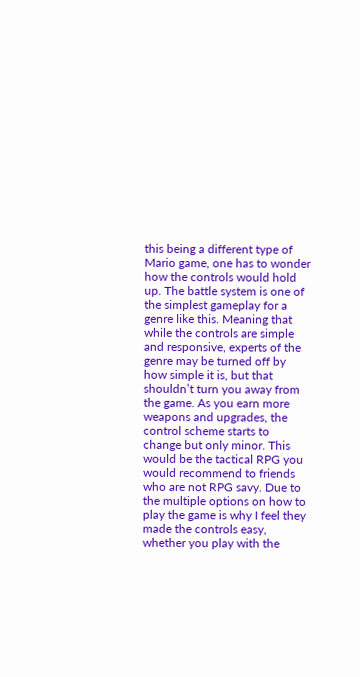this being a different type of Mario game, one has to wonder how the controls would hold up. The battle system is one of the simplest gameplay for a genre like this. Meaning that while the controls are simple and responsive, experts of the genre may be turned off by how simple it is, but that shouldn’t turn you away from the game. As you earn more weapons and upgrades, the control scheme starts to change but only minor. This would be the tactical RPG you would recommend to friends who are not RPG savy. Due to the multiple options on how to play the game is why I feel they made the controls easy, whether you play with the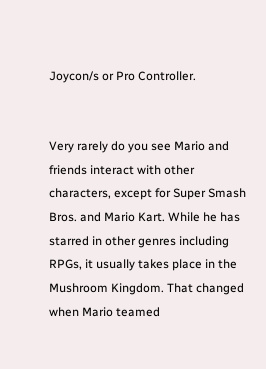Joycon/s or Pro Controller.


Very rarely do you see Mario and friends interact with other characters, except for Super Smash Bros. and Mario Kart. While he has starred in other genres including RPGs, it usually takes place in the Mushroom Kingdom. That changed when Mario teamed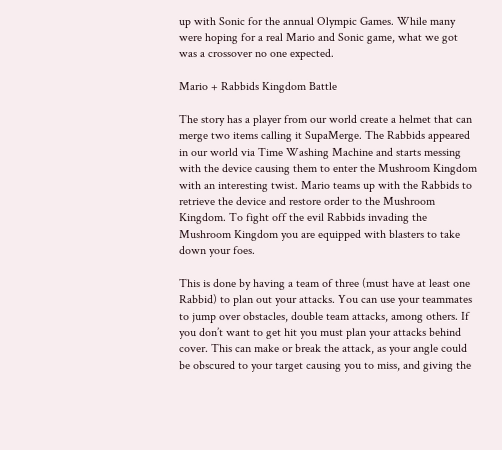up with Sonic for the annual Olympic Games. While many were hoping for a real Mario and Sonic game, what we got was a crossover no one expected.

Mario + Rabbids Kingdom Battle

The story has a player from our world create a helmet that can merge two items calling it SupaMerge. The Rabbids appeared in our world via Time Washing Machine and starts messing with the device causing them to enter the Mushroom Kingdom with an interesting twist. Mario teams up with the Rabbids to retrieve the device and restore order to the Mushroom Kingdom. To fight off the evil Rabbids invading the Mushroom Kingdom you are equipped with blasters to take down your foes.

This is done by having a team of three (must have at least one Rabbid) to plan out your attacks. You can use your teammates to jump over obstacles, double team attacks, among others. If you don’t want to get hit you must plan your attacks behind cover. This can make or break the attack, as your angle could be obscured to your target causing you to miss, and giving the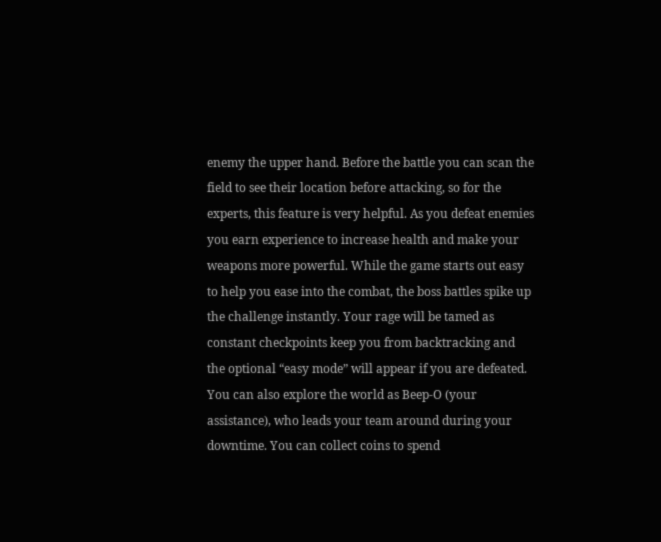enemy the upper hand. Before the battle you can scan the field to see their location before attacking, so for the experts, this feature is very helpful. As you defeat enemies you earn experience to increase health and make your weapons more powerful. While the game starts out easy to help you ease into the combat, the boss battles spike up the challenge instantly. Your rage will be tamed as constant checkpoints keep you from backtracking and the optional “easy mode” will appear if you are defeated. You can also explore the world as Beep-O (your assistance), who leads your team around during your downtime. You can collect coins to spend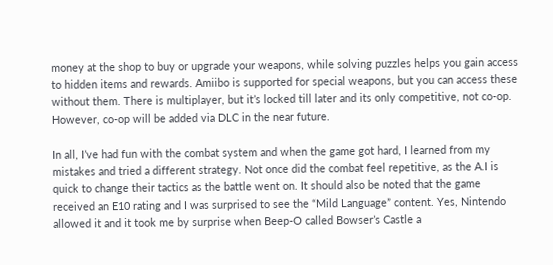money at the shop to buy or upgrade your weapons, while solving puzzles helps you gain access to hidden items and rewards. Amiibo is supported for special weapons, but you can access these without them. There is multiplayer, but it’s locked till later and its only competitive, not co-op. However, co-op will be added via DLC in the near future.

In all, I’ve had fun with the combat system and when the game got hard, I learned from my mistakes and tried a different strategy. Not once did the combat feel repetitive, as the A.I is quick to change their tactics as the battle went on. It should also be noted that the game received an E10 rating and I was surprised to see the “Mild Language” content. Yes, Nintendo allowed it and it took me by surprise when Beep-O called Bowser’s Castle a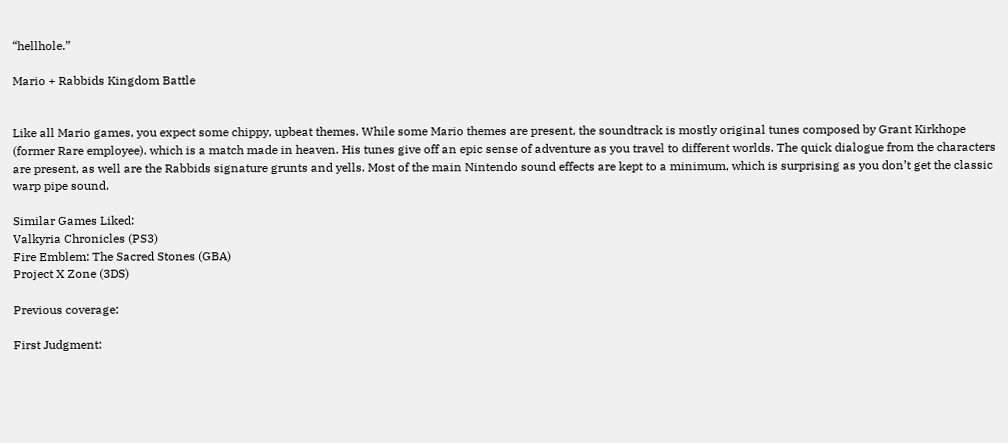“hellhole.”

Mario + Rabbids Kingdom Battle


Like all Mario games, you expect some chippy, upbeat themes. While some Mario themes are present, the soundtrack is mostly original tunes composed by Grant Kirkhope (former Rare employee). which is a match made in heaven. His tunes give off an epic sense of adventure as you travel to different worlds. The quick dialogue from the characters are present, as well are the Rabbids signature grunts and yells. Most of the main Nintendo sound effects are kept to a minimum, which is surprising as you don’t get the classic warp pipe sound.

Similar Games Liked:
Valkyria Chronicles (PS3)
Fire Emblem: The Sacred Stones (GBA)
Project X Zone (3DS)

Previous coverage:

First Judgment: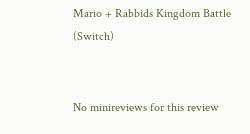Mario + Rabbids Kingdom Battle (Switch)


No minireviews for this review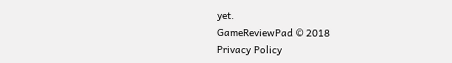yet.
GameReviewPad © 2018
Privacy Policy